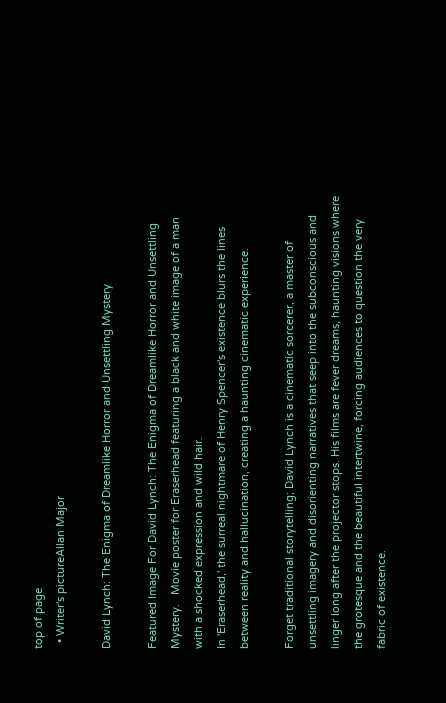top of page
  • Writer's pictureAllan Major

David Lynch: The Enigma of Dreamlike Horror and Unsettling Mystery

Featured Image For David Lynch: The Enigma of Dreamlike Horror and Unsettling Mystery.   Movie poster for Eraserhead featuring a black and white image of a man with a shocked expression and wild hair.
In 'Eraserhead,' the surreal nightmare of Henry Spencer's existence blurs the lines between reality and hallucination, creating a haunting cinematic experience.

Forget traditional storytelling; David Lynch is a cinematic sorcerer, a master of unsettling imagery and disorienting narratives that seep into the subconscious and linger long after the projector stops. His films are fever dreams, haunting visions where the grotesque and the beautiful intertwine, forcing audiences to question the very fabric of existence.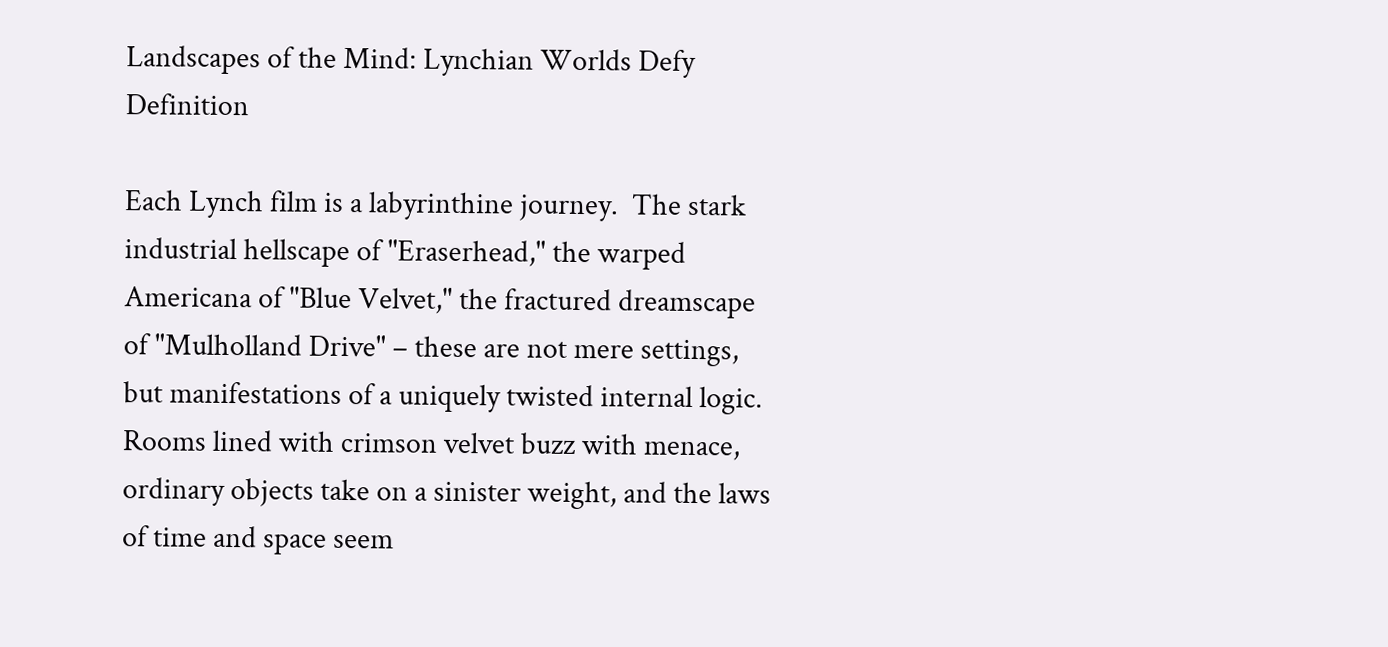Landscapes of the Mind: Lynchian Worlds Defy Definition

Each Lynch film is a labyrinthine journey.  The stark industrial hellscape of "Eraserhead," the warped Americana of "Blue Velvet," the fractured dreamscape of "Mulholland Drive" – these are not mere settings, but manifestations of a uniquely twisted internal logic.  Rooms lined with crimson velvet buzz with menace, ordinary objects take on a sinister weight, and the laws of time and space seem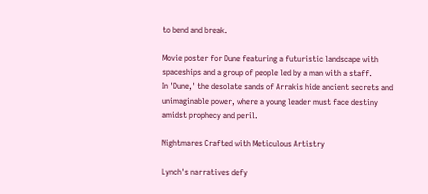to bend and break.

Movie poster for Dune featuring a futuristic landscape with spaceships and a group of people led by a man with a staff.
In 'Dune,' the desolate sands of Arrakis hide ancient secrets and unimaginable power, where a young leader must face destiny amidst prophecy and peril.

Nightmares Crafted with Meticulous Artistry

Lynch's narratives defy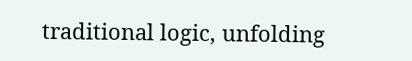traditional logic, unfolding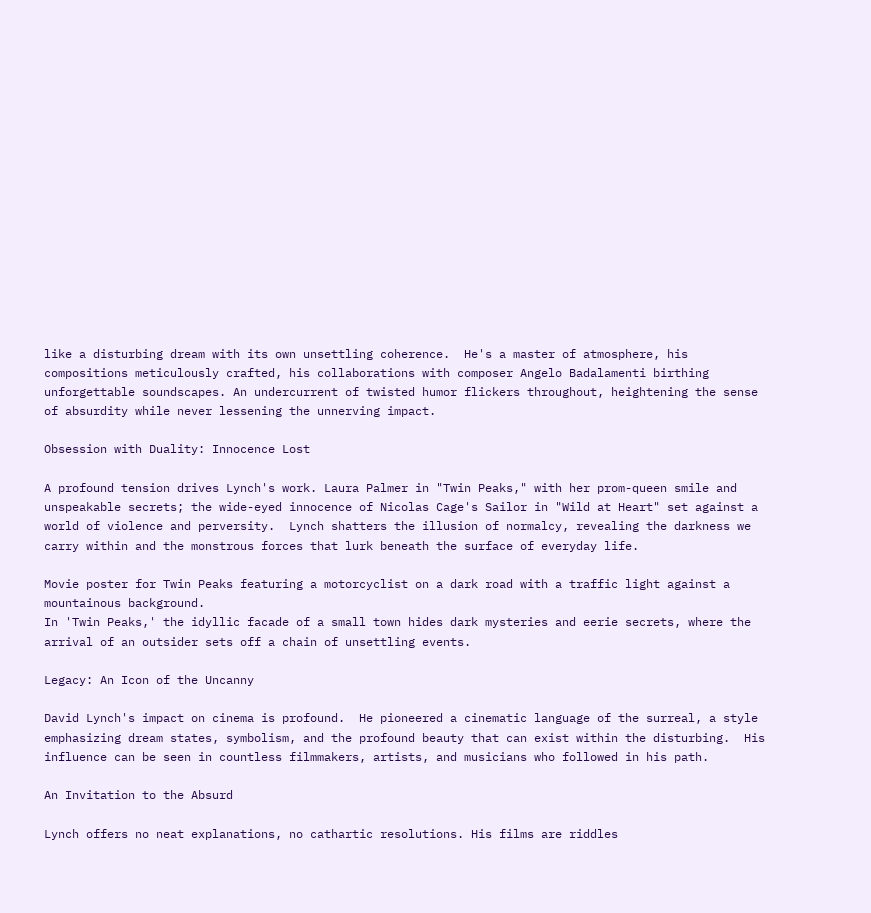like a disturbing dream with its own unsettling coherence.  He's a master of atmosphere, his compositions meticulously crafted, his collaborations with composer Angelo Badalamenti birthing unforgettable soundscapes. An undercurrent of twisted humor flickers throughout, heightening the sense of absurdity while never lessening the unnerving impact.

Obsession with Duality: Innocence Lost

A profound tension drives Lynch's work. Laura Palmer in "Twin Peaks," with her prom-queen smile and unspeakable secrets; the wide-eyed innocence of Nicolas Cage's Sailor in "Wild at Heart" set against a world of violence and perversity.  Lynch shatters the illusion of normalcy, revealing the darkness we carry within and the monstrous forces that lurk beneath the surface of everyday life.

Movie poster for Twin Peaks featuring a motorcyclist on a dark road with a traffic light against a mountainous background.
In 'Twin Peaks,' the idyllic facade of a small town hides dark mysteries and eerie secrets, where the arrival of an outsider sets off a chain of unsettling events.

Legacy: An Icon of the Uncanny

David Lynch's impact on cinema is profound.  He pioneered a cinematic language of the surreal, a style emphasizing dream states, symbolism, and the profound beauty that can exist within the disturbing.  His influence can be seen in countless filmmakers, artists, and musicians who followed in his path.

An Invitation to the Absurd

Lynch offers no neat explanations, no cathartic resolutions. His films are riddles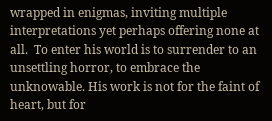wrapped in enigmas, inviting multiple interpretations yet perhaps offering none at all.  To enter his world is to surrender to an unsettling horror, to embrace the unknowable. His work is not for the faint of heart, but for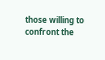those willing to confront the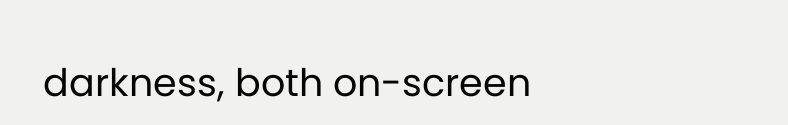darkness, both on-screen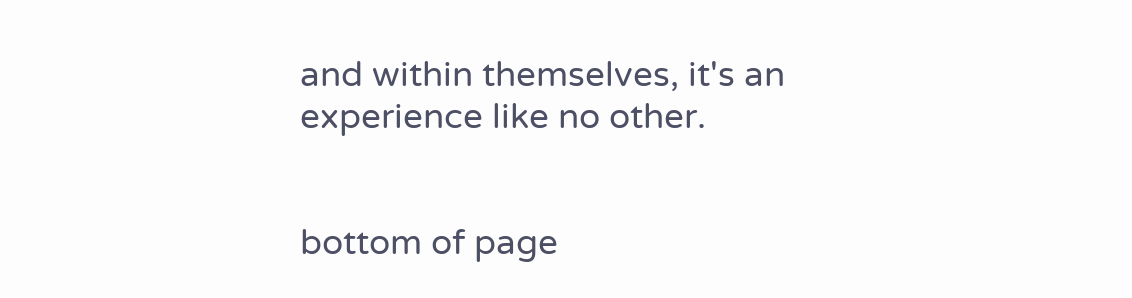and within themselves, it's an experience like no other.


bottom of page